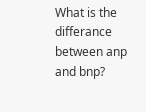What is the differance between anp and bnp?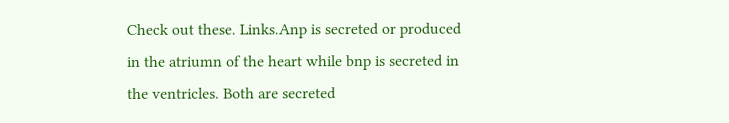Check out these. Links.Anp is secreted or produced in the atriumn of the heart while bnp is secreted in the ventricles. Both are secreted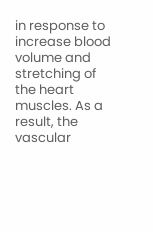in response to increase blood volume and stretching of the heart muscles. As a result, the vascular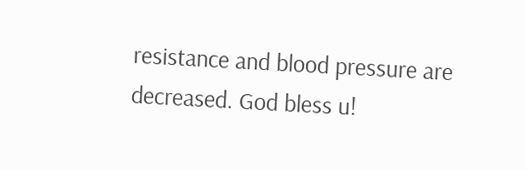resistance and blood pressure are decreased. God bless u!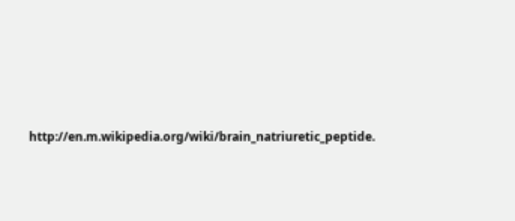http://en.m.wikipedia.org/wiki/brain_natriuretic_peptide.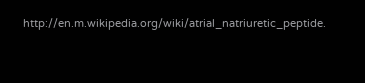http://en.m.wikipedia.org/wiki/atrial_natriuretic_peptide.